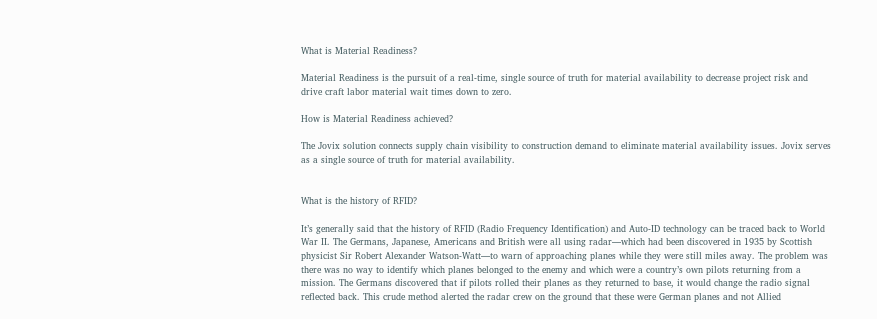What is Material Readiness?

Material Readiness is the pursuit of a real-time, single source of truth for material availability to decrease project risk and drive craft labor material wait times down to zero.

How is Material Readiness achieved?

The Jovix solution connects supply chain visibility to construction demand to eliminate material availability issues. Jovix serves as a single source of truth for material availability.


What is the history of RFID?

It’s generally said that the history of RFID (Radio Frequency Identification) and Auto-ID technology can be traced back to World War II. The Germans, Japanese, Americans and British were all using radar—which had been discovered in 1935 by Scottish physicist Sir Robert Alexander Watson-Watt—to warn of approaching planes while they were still miles away. The problem was there was no way to identify which planes belonged to the enemy and which were a country’s own pilots returning from a mission. The Germans discovered that if pilots rolled their planes as they returned to base, it would change the radio signal reflected back. This crude method alerted the radar crew on the ground that these were German planes and not Allied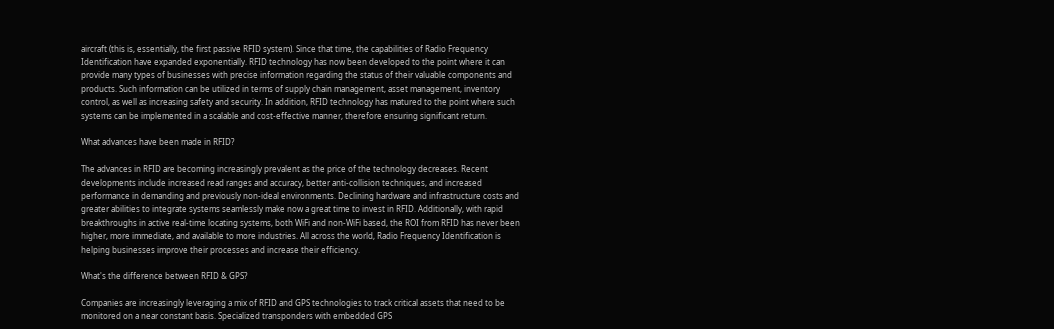aircraft (this is, essentially, the first passive RFID system). Since that time, the capabilities of Radio Frequency Identification have expanded exponentially. RFID technology has now been developed to the point where it can provide many types of businesses with precise information regarding the status of their valuable components and products. Such information can be utilized in terms of supply chain management, asset management, inventory control, as well as increasing safety and security. In addition, RFID technology has matured to the point where such systems can be implemented in a scalable and cost-effective manner, therefore ensuring significant return.

What advances have been made in RFID?

The advances in RFID are becoming increasingly prevalent as the price of the technology decreases. Recent developments include increased read ranges and accuracy, better anti-collision techniques, and increased performance in demanding and previously non-ideal environments. Declining hardware and infrastructure costs and greater abilities to integrate systems seamlessly make now a great time to invest in RFID. Additionally, with rapid breakthroughs in active real-time locating systems, both WiFi and non-WiFi based, the ROI from RFID has never been higher, more immediate, and available to more industries. All across the world, Radio Frequency Identification is helping businesses improve their processes and increase their efficiency.

What's the difference between RFID & GPS?

Companies are increasingly leveraging a mix of RFID and GPS technologies to track critical assets that need to be monitored on a near constant basis. Specialized transponders with embedded GPS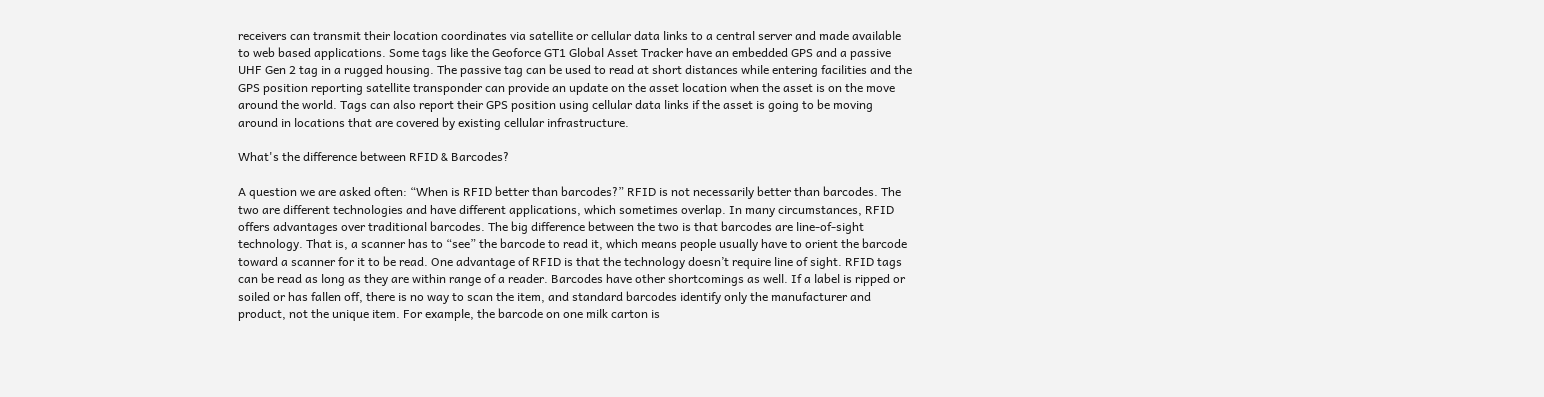receivers can transmit their location coordinates via satellite or cellular data links to a central server and made available to web based applications. Some tags like the Geoforce GT1 Global Asset Tracker have an embedded GPS and a passive UHF Gen 2 tag in a rugged housing. The passive tag can be used to read at short distances while entering facilities and the GPS position reporting satellite transponder can provide an update on the asset location when the asset is on the move around the world. Tags can also report their GPS position using cellular data links if the asset is going to be moving around in locations that are covered by existing cellular infrastructure.

What's the difference between RFID & Barcodes?

A question we are asked often: “When is RFID better than barcodes?” RFID is not necessarily better than barcodes. The two are different technologies and have different applications, which sometimes overlap. In many circumstances, RFID offers advantages over traditional barcodes. The big difference between the two is that barcodes are line-of-sight technology. That is, a scanner has to “see” the barcode to read it, which means people usually have to orient the barcode toward a scanner for it to be read. One advantage of RFID is that the technology doesn’t require line of sight. RFID tags can be read as long as they are within range of a reader. Barcodes have other shortcomings as well. If a label is ripped or soiled or has fallen off, there is no way to scan the item, and standard barcodes identify only the manufacturer and product, not the unique item. For example, the barcode on one milk carton is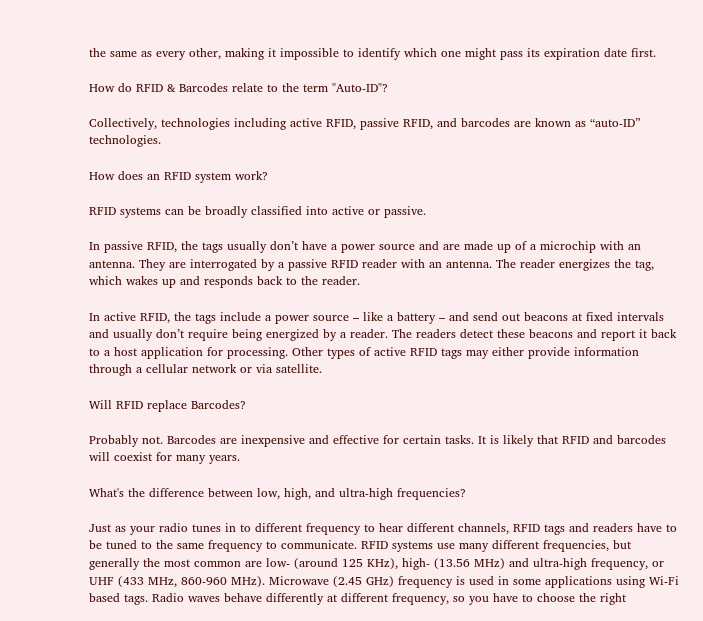the same as every other, making it impossible to identify which one might pass its expiration date first.

How do RFID & Barcodes relate to the term "Auto-ID"?

Collectively, technologies including active RFID, passive RFID, and barcodes are known as “auto-ID” technologies.

How does an RFID system work?

RFID systems can be broadly classified into active or passive.

In passive RFID, the tags usually don’t have a power source and are made up of a microchip with an antenna. They are interrogated by a passive RFID reader with an antenna. The reader energizes the tag, which wakes up and responds back to the reader.

In active RFID, the tags include a power source – like a battery – and send out beacons at fixed intervals and usually don’t require being energized by a reader. The readers detect these beacons and report it back to a host application for processing. Other types of active RFID tags may either provide information through a cellular network or via satellite.

Will RFID replace Barcodes?

Probably not. Barcodes are inexpensive and effective for certain tasks. It is likely that RFID and barcodes will coexist for many years.

What's the difference between low, high, and ultra-high frequencies?

Just as your radio tunes in to different frequency to hear different channels, RFID tags and readers have to be tuned to the same frequency to communicate. RFID systems use many different frequencies, but generally the most common are low- (around 125 KHz), high- (13.56 MHz) and ultra-high frequency, or UHF (433 MHz, 860-960 MHz). Microwave (2.45 GHz) frequency is used in some applications using Wi-Fi based tags. Radio waves behave differently at different frequency, so you have to choose the right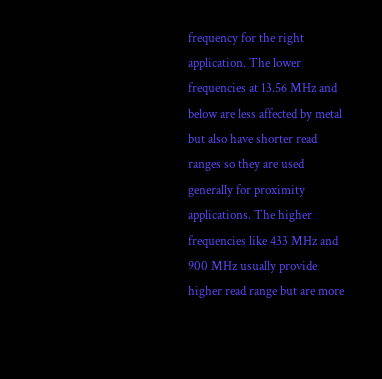frequency for the right application. The lower frequencies at 13.56 MHz and below are less affected by metal but also have shorter read ranges so they are used generally for proximity applications. The higher frequencies like 433 MHz and 900 MHz usually provide higher read range but are more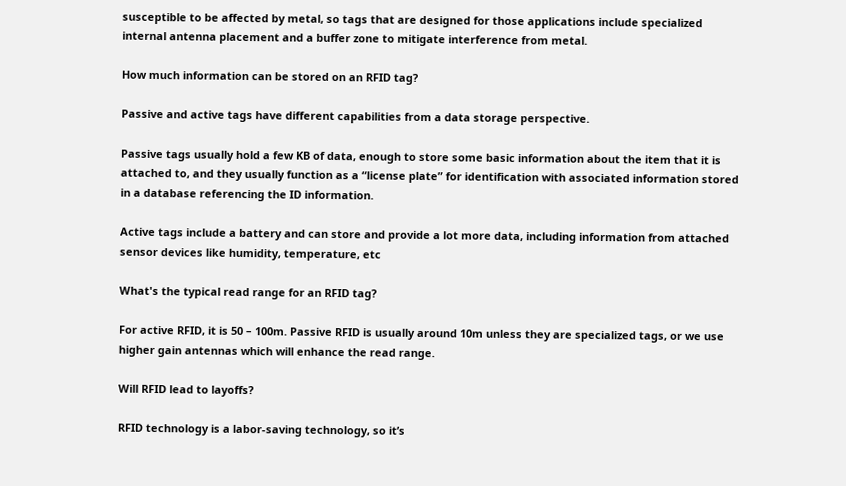susceptible to be affected by metal, so tags that are designed for those applications include specialized internal antenna placement and a buffer zone to mitigate interference from metal.

How much information can be stored on an RFID tag?

Passive and active tags have different capabilities from a data storage perspective.

Passive tags usually hold a few KB of data, enough to store some basic information about the item that it is attached to, and they usually function as a “license plate” for identification with associated information stored in a database referencing the ID information.

Active tags include a battery and can store and provide a lot more data, including information from attached sensor devices like humidity, temperature, etc

What's the typical read range for an RFID tag?

For active RFID, it is 50 – 100m. Passive RFID is usually around 10m unless they are specialized tags, or we use higher gain antennas which will enhance the read range.

Will RFID lead to layoffs?

RFID technology is a labor-saving technology, so it’s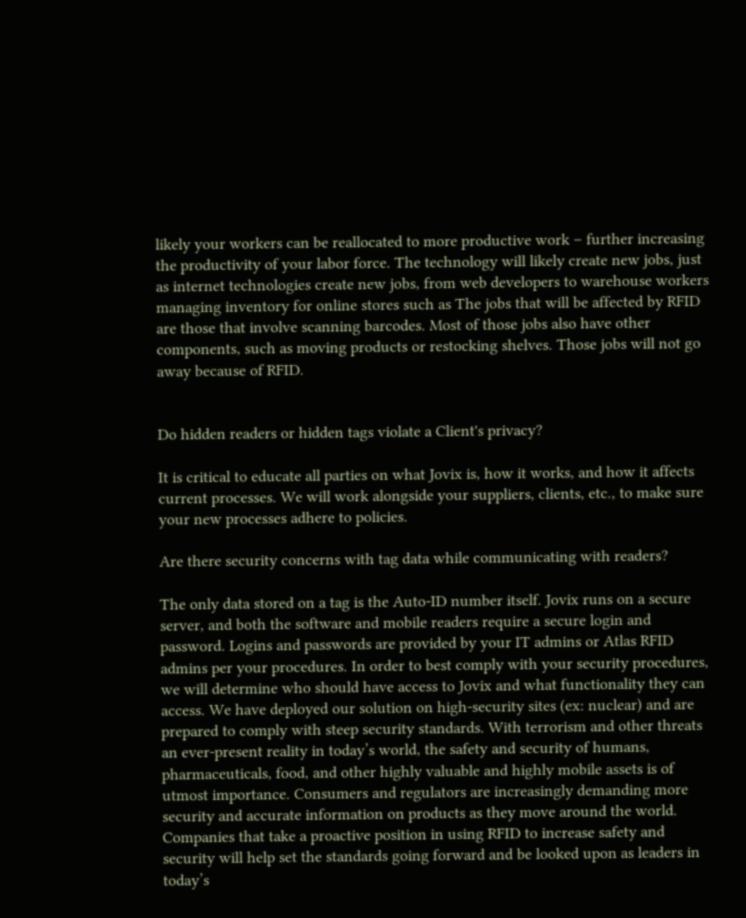likely your workers can be reallocated to more productive work – further increasing the productivity of your labor force. The technology will likely create new jobs, just as internet technologies create new jobs, from web developers to warehouse workers managing inventory for online stores such as The jobs that will be affected by RFID are those that involve scanning barcodes. Most of those jobs also have other components, such as moving products or restocking shelves. Those jobs will not go away because of RFID.


Do hidden readers or hidden tags violate a Client's privacy?

It is critical to educate all parties on what Jovix is, how it works, and how it affects current processes. We will work alongside your suppliers, clients, etc., to make sure your new processes adhere to policies.

Are there security concerns with tag data while communicating with readers?

The only data stored on a tag is the Auto-ID number itself. Jovix runs on a secure server, and both the software and mobile readers require a secure login and password. Logins and passwords are provided by your IT admins or Atlas RFID admins per your procedures. In order to best comply with your security procedures, we will determine who should have access to Jovix and what functionality they can access. We have deployed our solution on high-security sites (ex: nuclear) and are prepared to comply with steep security standards. With terrorism and other threats an ever-present reality in today’s world, the safety and security of humans, pharmaceuticals, food, and other highly valuable and highly mobile assets is of utmost importance. Consumers and regulators are increasingly demanding more security and accurate information on products as they move around the world. Companies that take a proactive position in using RFID to increase safety and security will help set the standards going forward and be looked upon as leaders in today’s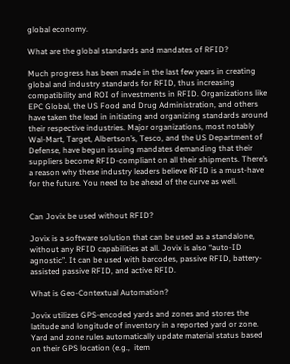global economy.

What are the global standards and mandates of RFID?

Much progress has been made in the last few years in creating global and industry standards for RFID, thus increasing compatibility and ROI of investments in RFID. Organizations like EPC Global, the US Food and Drug Administration, and others have taken the lead in initiating and organizing standards around their respective industries. Major organizations, most notably Wal-Mart, Target, Albertson’s, Tesco, and the US Department of Defense, have begun issuing mandates demanding that their suppliers become RFID-compliant on all their shipments. There’s a reason why these industry leaders believe RFID is a must-have for the future. You need to be ahead of the curve as well.


Can Jovix be used without RFID?

Jovix is a software solution that can be used as a standalone, without any RFID capabilities at all. Jovix is also “auto-ID agnostic”. It can be used with barcodes, passive RFID, battery-assisted passive RFID, and active RFID.

What is Geo-Contextual Automation?

Jovix utilizes GPS-encoded yards and zones and stores the latitude and longitude of inventory in a reported yard or zone. Yard and zone rules automatically update material status based on their GPS location (e.g.,  item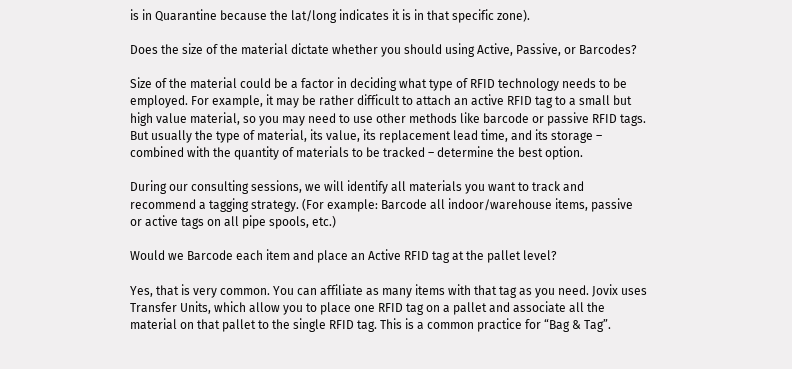is in Quarantine because the lat/long indicates it is in that specific zone).

Does the size of the material dictate whether you should using Active, Passive, or Barcodes?

Size of the material could be a factor in deciding what type of RFID technology needs to be employed. For example, it may be rather difficult to attach an active RFID tag to a small but high value material, so you may need to use other methods like barcode or passive RFID tags. But usually the type of material, its value, its replacement lead time, and its storage – combined with the quantity of materials to be tracked – determine the best option.

During our consulting sessions, we will identify all materials you want to track and recommend a tagging strategy. (For example: Barcode all indoor/warehouse items, passive or active tags on all pipe spools, etc.)

Would we Barcode each item and place an Active RFID tag at the pallet level?

Yes, that is very common. You can affiliate as many items with that tag as you need. Jovix uses Transfer Units, which allow you to place one RFID tag on a pallet and associate all the material on that pallet to the single RFID tag. This is a common practice for “Bag & Tag”.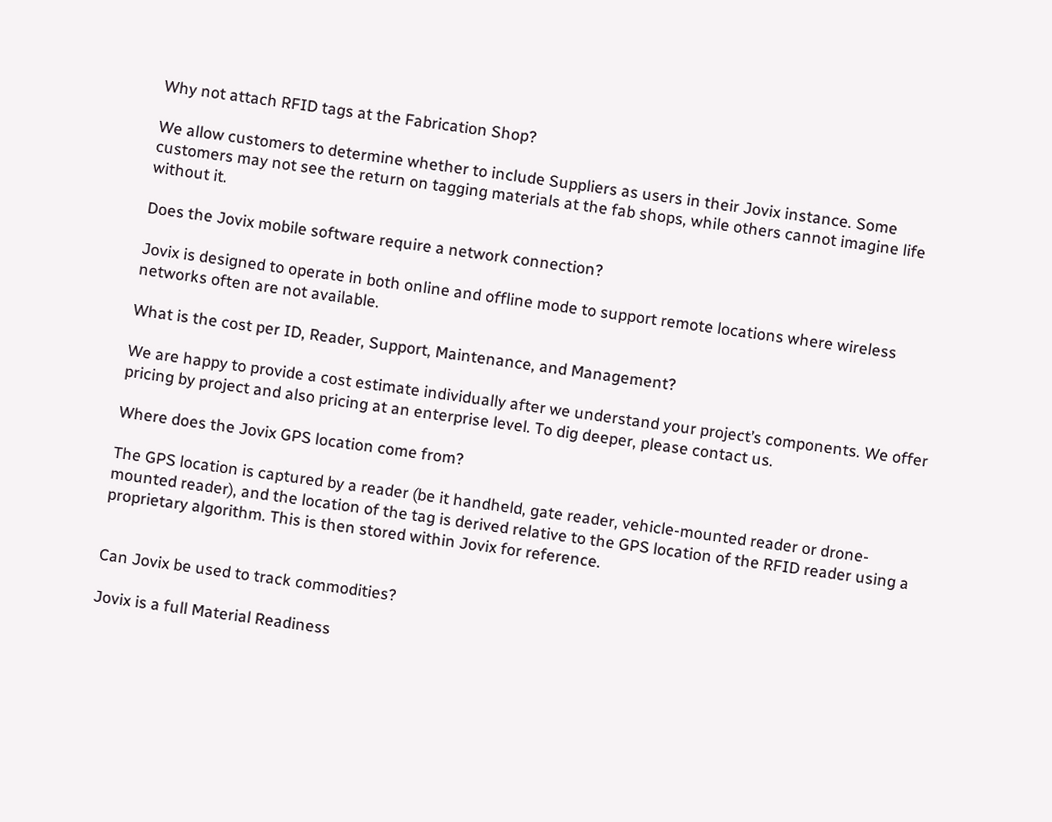Why not attach RFID tags at the Fabrication Shop?

We allow customers to determine whether to include Suppliers as users in their Jovix instance. Some customers may not see the return on tagging materials at the fab shops, while others cannot imagine life without it.

Does the Jovix mobile software require a network connection?

Jovix is designed to operate in both online and offline mode to support remote locations where wireless networks often are not available.

What is the cost per ID, Reader, Support, Maintenance, and Management?

We are happy to provide a cost estimate individually after we understand your project’s components. We offer pricing by project and also pricing at an enterprise level. To dig deeper, please contact us.

Where does the Jovix GPS location come from?

The GPS location is captured by a reader (be it handheld, gate reader, vehicle-mounted reader or drone-mounted reader), and the location of the tag is derived relative to the GPS location of the RFID reader using a proprietary algorithm. This is then stored within Jovix for reference.


Can Jovix be used to track commodities?

Jovix is a full Material Readiness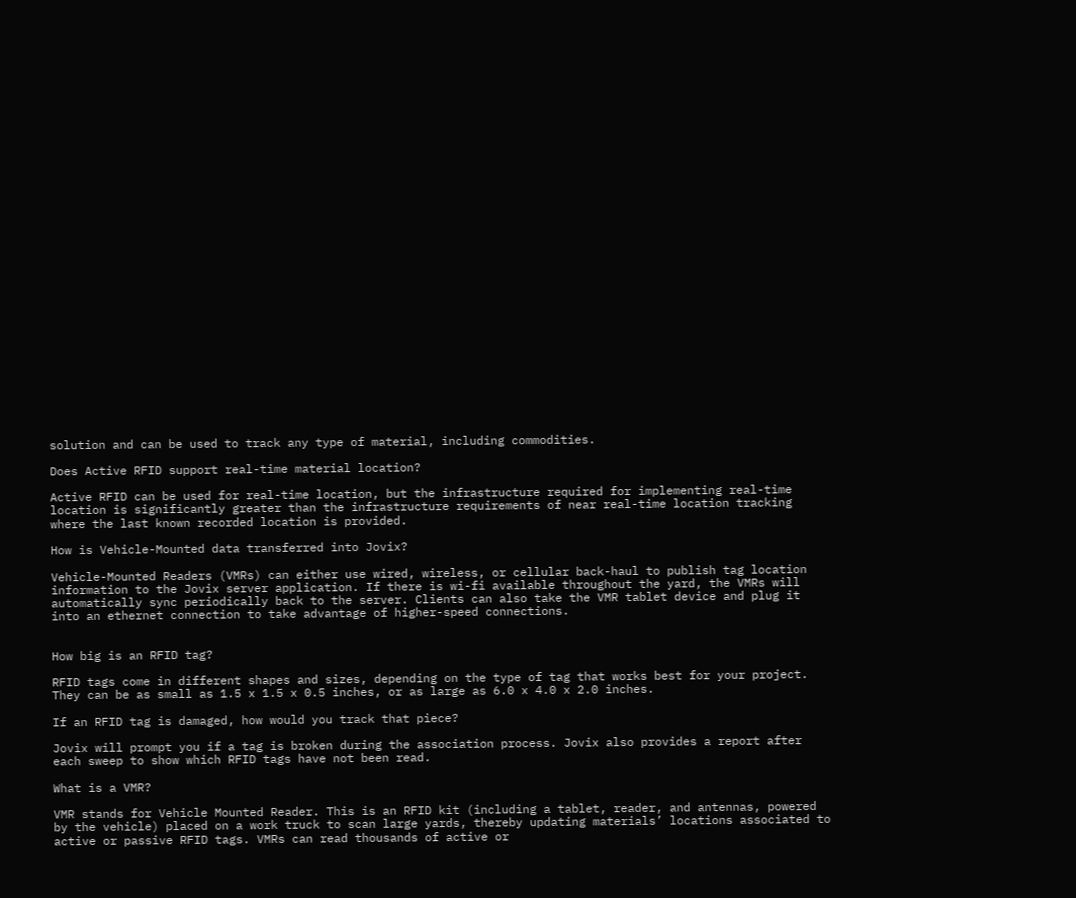solution and can be used to track any type of material, including commodities.

Does Active RFID support real-time material location?

Active RFID can be used for real-time location, but the infrastructure required for implementing real-time location is significantly greater than the infrastructure requirements of near real-time location tracking where the last known recorded location is provided.

How is Vehicle-Mounted data transferred into Jovix?

Vehicle-Mounted Readers (VMRs) can either use wired, wireless, or cellular back-haul to publish tag location information to the Jovix server application. If there is wi-fi available throughout the yard, the VMRs will automatically sync periodically back to the server. Clients can also take the VMR tablet device and plug it into an ethernet connection to take advantage of higher-speed connections.


How big is an RFID tag?

RFID tags come in different shapes and sizes, depending on the type of tag that works best for your project. They can be as small as 1.5 x 1.5 x 0.5 inches, or as large as 6.0 x 4.0 x 2.0 inches.

If an RFID tag is damaged, how would you track that piece?

Jovix will prompt you if a tag is broken during the association process. Jovix also provides a report after each sweep to show which RFID tags have not been read.

What is a VMR?

VMR stands for Vehicle Mounted Reader. This is an RFID kit (including a tablet, reader, and antennas, powered by the vehicle) placed on a work truck to scan large yards, thereby updating materials’ locations associated to active or passive RFID tags. VMRs can read thousands of active or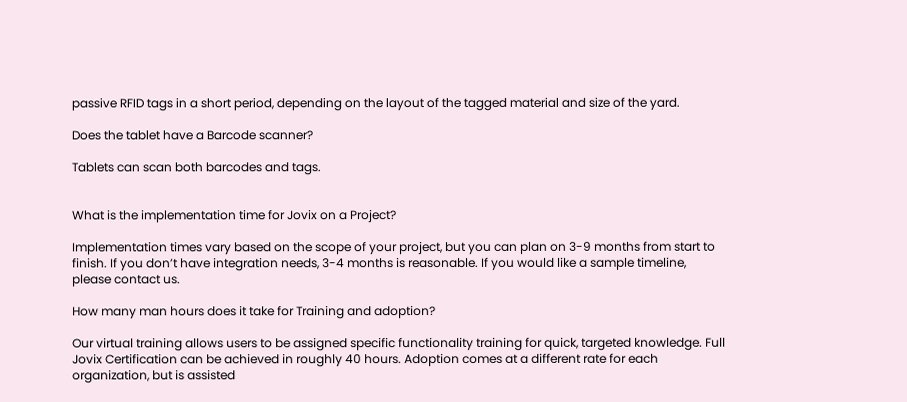passive RFID tags in a short period, depending on the layout of the tagged material and size of the yard.

Does the tablet have a Barcode scanner?

Tablets can scan both barcodes and tags.


What is the implementation time for Jovix on a Project?

Implementation times vary based on the scope of your project, but you can plan on 3-9 months from start to finish. If you don’t have integration needs, 3-4 months is reasonable. If you would like a sample timeline, please contact us.

How many man hours does it take for Training and adoption?

Our virtual training allows users to be assigned specific functionality training for quick, targeted knowledge. Full Jovix Certification can be achieved in roughly 40 hours. Adoption comes at a different rate for each organization, but is assisted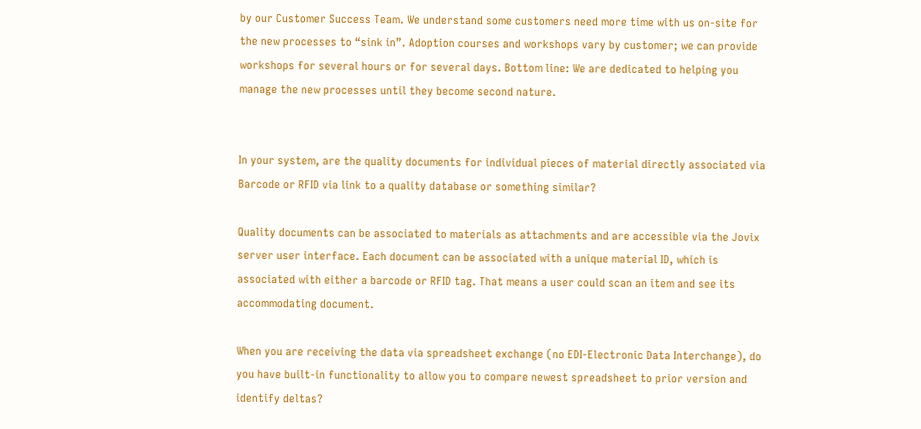by our Customer Success Team. We understand some customers need more time with us on-site for the new processes to “sink in”. Adoption courses and workshops vary by customer; we can provide workshops for several hours or for several days. Bottom line: We are dedicated to helping you manage the new processes until they become second nature.


In your system, are the quality documents for individual pieces of material directly associated via Barcode or RFID via link to a quality database or something similar?

Quality documents can be associated to materials as attachments and are accessible via the Jovix server user interface. Each document can be associated with a unique material ID, which is associated with either a barcode or RFID tag. That means a user could scan an item and see its accommodating document.

When you are receiving the data via spreadsheet exchange (no EDI-Electronic Data Interchange), do you have built-in functionality to allow you to compare newest spreadsheet to prior version and identify deltas?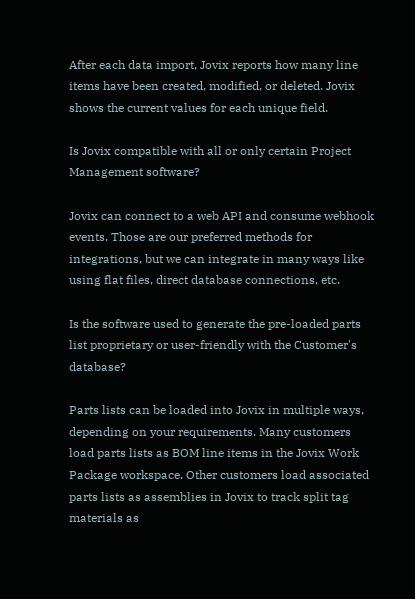After each data import, Jovix reports how many line items have been created, modified, or deleted. Jovix shows the current values for each unique field.

Is Jovix compatible with all or only certain Project Management software?

Jovix can connect to a web API and consume webhook events. Those are our preferred methods for integrations, but we can integrate in many ways like using flat files, direct database connections, etc.

Is the software used to generate the pre-loaded parts list proprietary or user-friendly with the Customer's database?

Parts lists can be loaded into Jovix in multiple ways, depending on your requirements. Many customers load parts lists as BOM line items in the Jovix Work Package workspace. Other customers load associated parts lists as assemblies in Jovix to track split tag materials as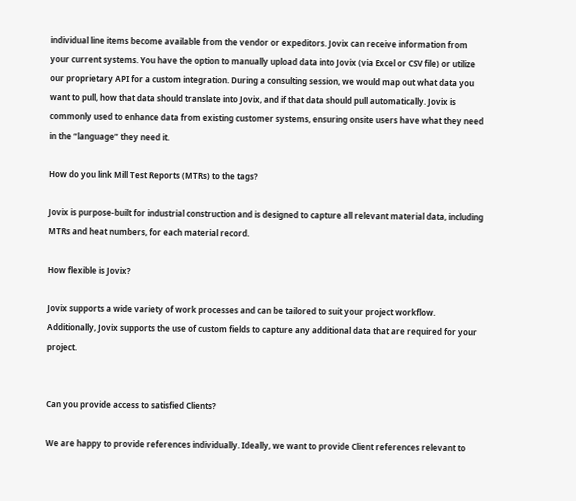individual line items become available from the vendor or expeditors. Jovix can receive information from your current systems. You have the option to manually upload data into Jovix (via Excel or CSV file) or utilize our proprietary API for a custom integration. During a consulting session, we would map out what data you want to pull, how that data should translate into Jovix, and if that data should pull automatically. Jovix is commonly used to enhance data from existing customer systems, ensuring onsite users have what they need in the “language” they need it.

How do you link Mill Test Reports (MTRs) to the tags?

Jovix is purpose-built for industrial construction and is designed to capture all relevant material data, including MTRs and heat numbers, for each material record.

How flexible is Jovix?

Jovix supports a wide variety of work processes and can be tailored to suit your project workflow. Additionally, Jovix supports the use of custom fields to capture any additional data that are required for your project.


Can you provide access to satisfied Clients?

We are happy to provide references individually. Ideally, we want to provide Client references relevant to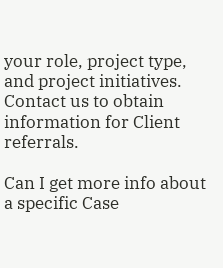your role, project type, and project initiatives. Contact us to obtain information for Client referrals.

Can I get more info about a specific Case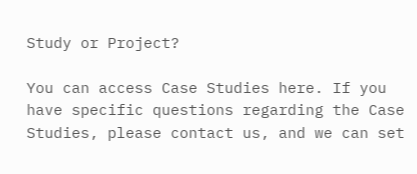Study or Project?

You can access Case Studies here. If you have specific questions regarding the Case Studies, please contact us, and we can set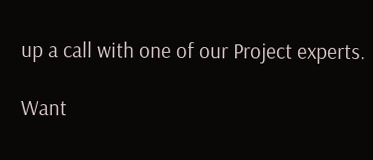up a call with one of our Project experts.

Want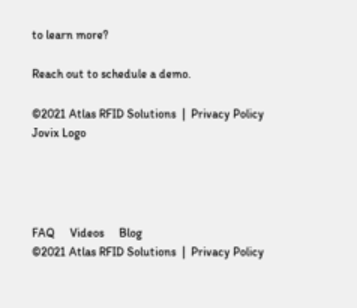to learn more?

Reach out to schedule a demo.

©2021 Atlas RFID Solutions  |  Privacy Policy
Jovix Logo




FAQ     Videos     Blog
©2021 Atlas RFID Solutions  |  Privacy Policy